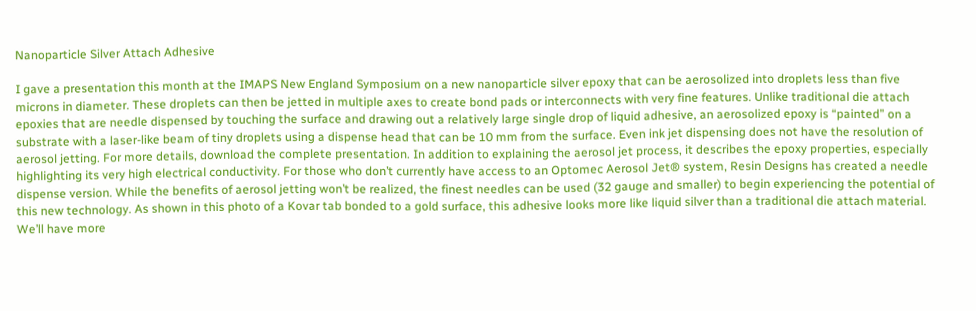Nanoparticle Silver Attach Adhesive

I gave a presentation this month at the IMAPS New England Symposium on a new nanoparticle silver epoxy that can be aerosolized into droplets less than five microns in diameter. These droplets can then be jetted in multiple axes to create bond pads or interconnects with very fine features. Unlike traditional die attach epoxies that are needle dispensed by touching the surface and drawing out a relatively large single drop of liquid adhesive, an aerosolized epoxy is “painted” on a substrate with a laser-like beam of tiny droplets using a dispense head that can be 10 mm from the surface. Even ink jet dispensing does not have the resolution of aerosol jetting. For more details, download the complete presentation. In addition to explaining the aerosol jet process, it describes the epoxy properties, especially highlighting its very high electrical conductivity. For those who don’t currently have access to an Optomec Aerosol Jet® system, Resin Designs has created a needle dispense version. While the benefits of aerosol jetting won’t be realized, the finest needles can be used (32 gauge and smaller) to begin experiencing the potential of this new technology. As shown in this photo of a Kovar tab bonded to a gold surface, this adhesive looks more like liquid silver than a traditional die attach material. We’ll have more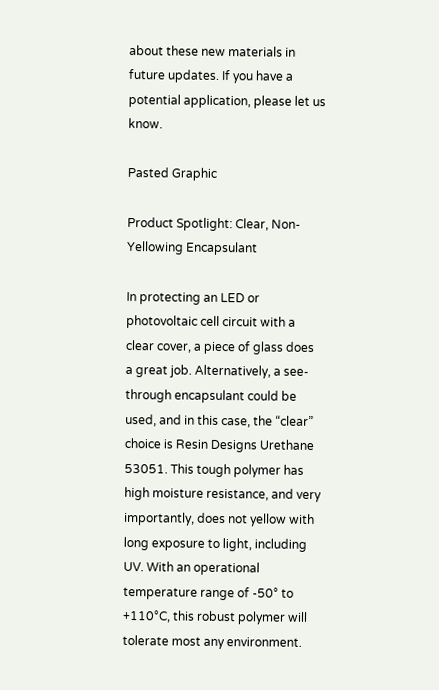about these new materials in future updates. If you have a potential application, please let us know.

Pasted Graphic

Product Spotlight: Clear, Non-Yellowing Encapsulant

In protecting an LED or photovoltaic cell circuit with a clear cover, a piece of glass does a great job. Alternatively, a see-through encapsulant could be used, and in this case, the “clear” choice is Resin Designs Urethane 53051. This tough polymer has high moisture resistance, and very importantly, does not yellow with long exposure to light, including UV. With an operational temperature range of -50° to +110°C, this robust polymer will tolerate most any environment.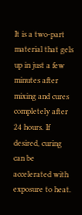It is a two-part material that gels up in just a few minutes after mixing and cures completely after 24 hours. If desired, curing can be accelerated with exposure to heat.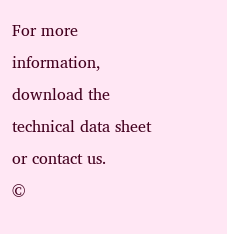For more information, download the technical data sheet or contact us.
©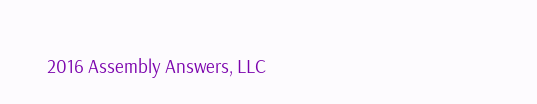2016 Assembly Answers, LLC